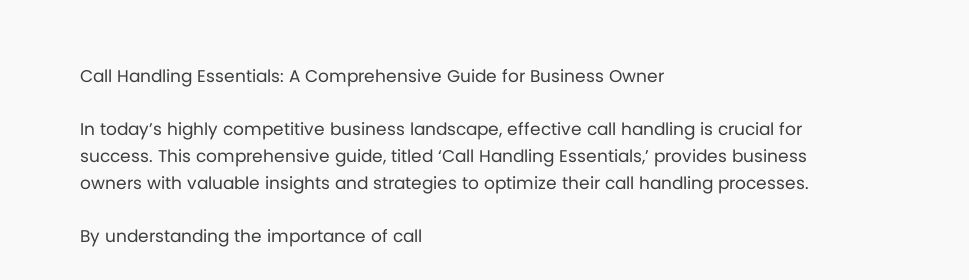Call Handling Essentials: A Comprehensive Guide for Business Owner

In today’s highly competitive business landscape, effective call handling is crucial for success. This comprehensive guide, titled ‘Call Handling Essentials,’ provides business owners with valuable insights and strategies to optimize their call handling processes.

By understanding the importance of call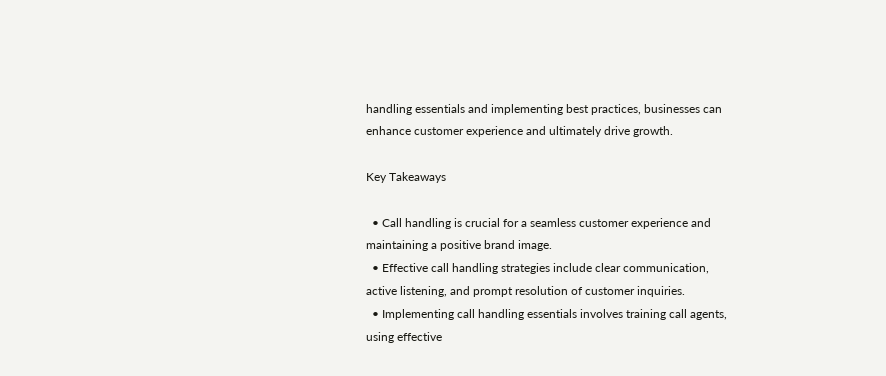handling essentials and implementing best practices, businesses can enhance customer experience and ultimately drive growth.

Key Takeaways

  • Call handling is crucial for a seamless customer experience and maintaining a positive brand image.
  • Effective call handling strategies include clear communication, active listening, and prompt resolution of customer inquiries.
  • Implementing call handling essentials involves training call agents, using effective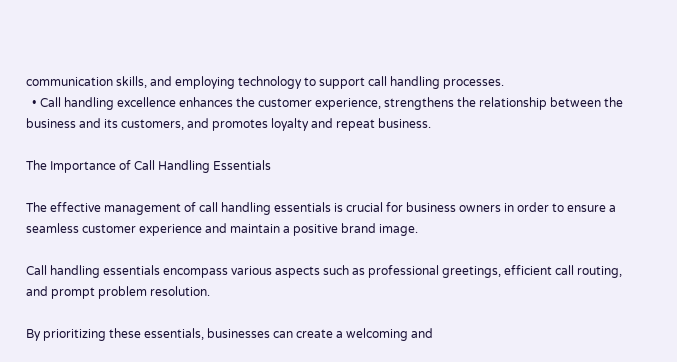communication skills, and employing technology to support call handling processes.
  • Call handling excellence enhances the customer experience, strengthens the relationship between the business and its customers, and promotes loyalty and repeat business.

The Importance of Call Handling Essentials

The effective management of call handling essentials is crucial for business owners in order to ensure a seamless customer experience and maintain a positive brand image.

Call handling essentials encompass various aspects such as professional greetings, efficient call routing, and prompt problem resolution.

By prioritizing these essentials, businesses can create a welcoming and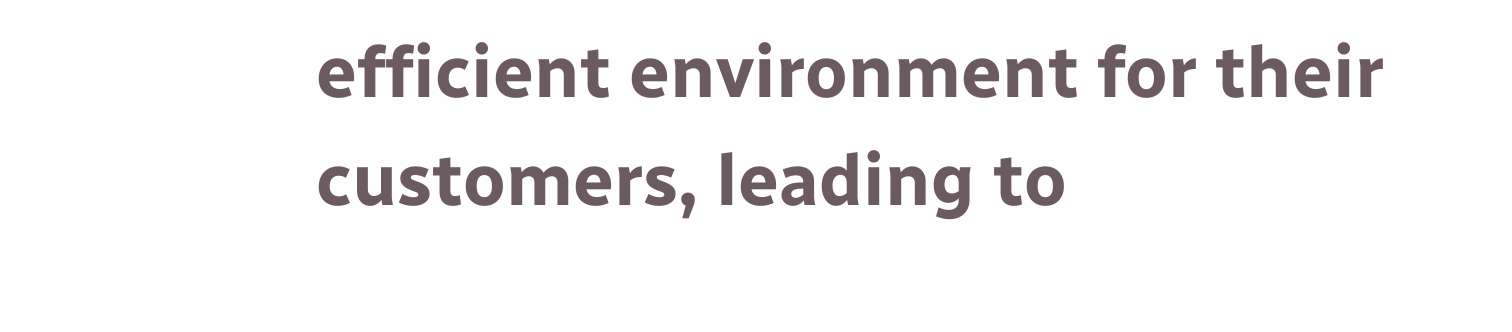efficient environment for their customers, leading to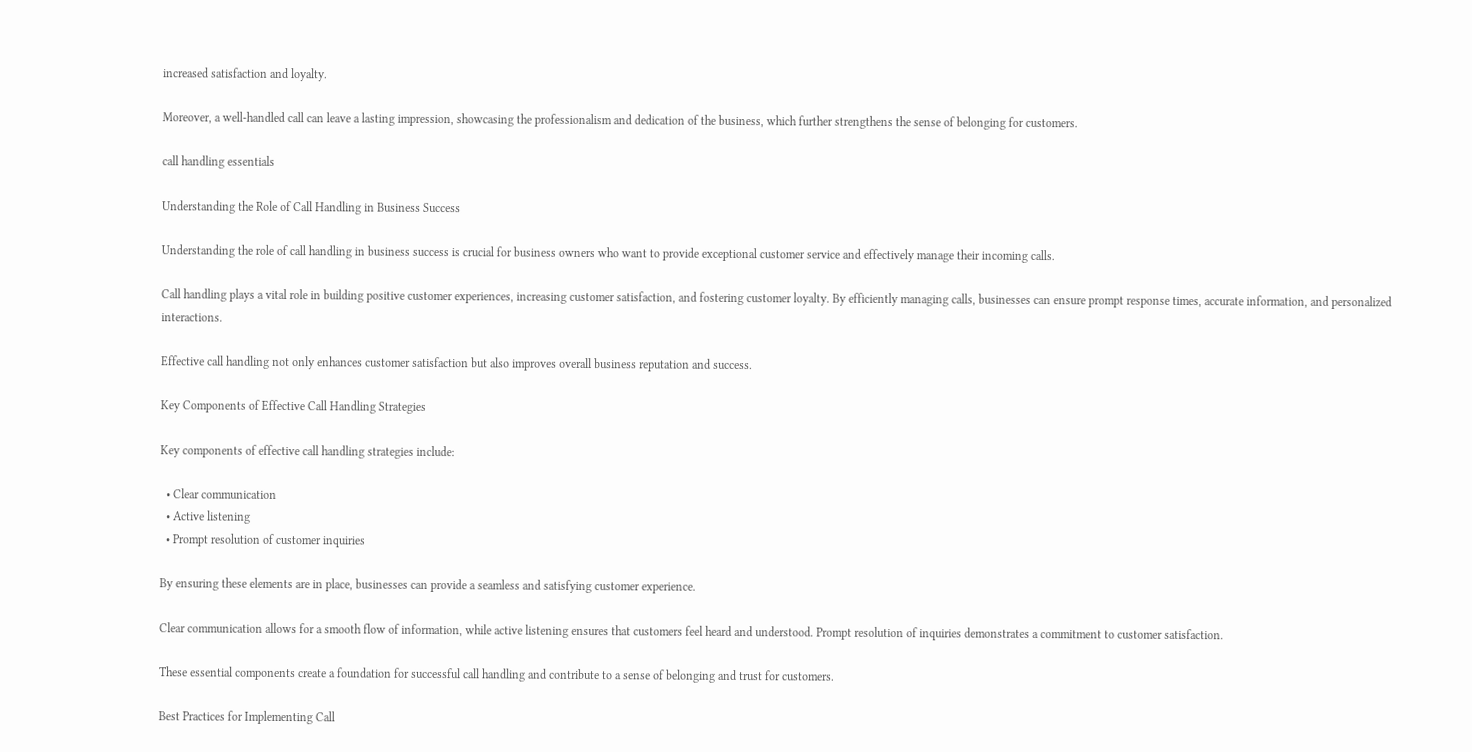increased satisfaction and loyalty.

Moreover, a well-handled call can leave a lasting impression, showcasing the professionalism and dedication of the business, which further strengthens the sense of belonging for customers.

call handling essentials

Understanding the Role of Call Handling in Business Success

Understanding the role of call handling in business success is crucial for business owners who want to provide exceptional customer service and effectively manage their incoming calls.

Call handling plays a vital role in building positive customer experiences, increasing customer satisfaction, and fostering customer loyalty. By efficiently managing calls, businesses can ensure prompt response times, accurate information, and personalized interactions.

Effective call handling not only enhances customer satisfaction but also improves overall business reputation and success.

Key Components of Effective Call Handling Strategies

Key components of effective call handling strategies include:

  • Clear communication
  • Active listening
  • Prompt resolution of customer inquiries

By ensuring these elements are in place, businesses can provide a seamless and satisfying customer experience.

Clear communication allows for a smooth flow of information, while active listening ensures that customers feel heard and understood. Prompt resolution of inquiries demonstrates a commitment to customer satisfaction.

These essential components create a foundation for successful call handling and contribute to a sense of belonging and trust for customers.

Best Practices for Implementing Call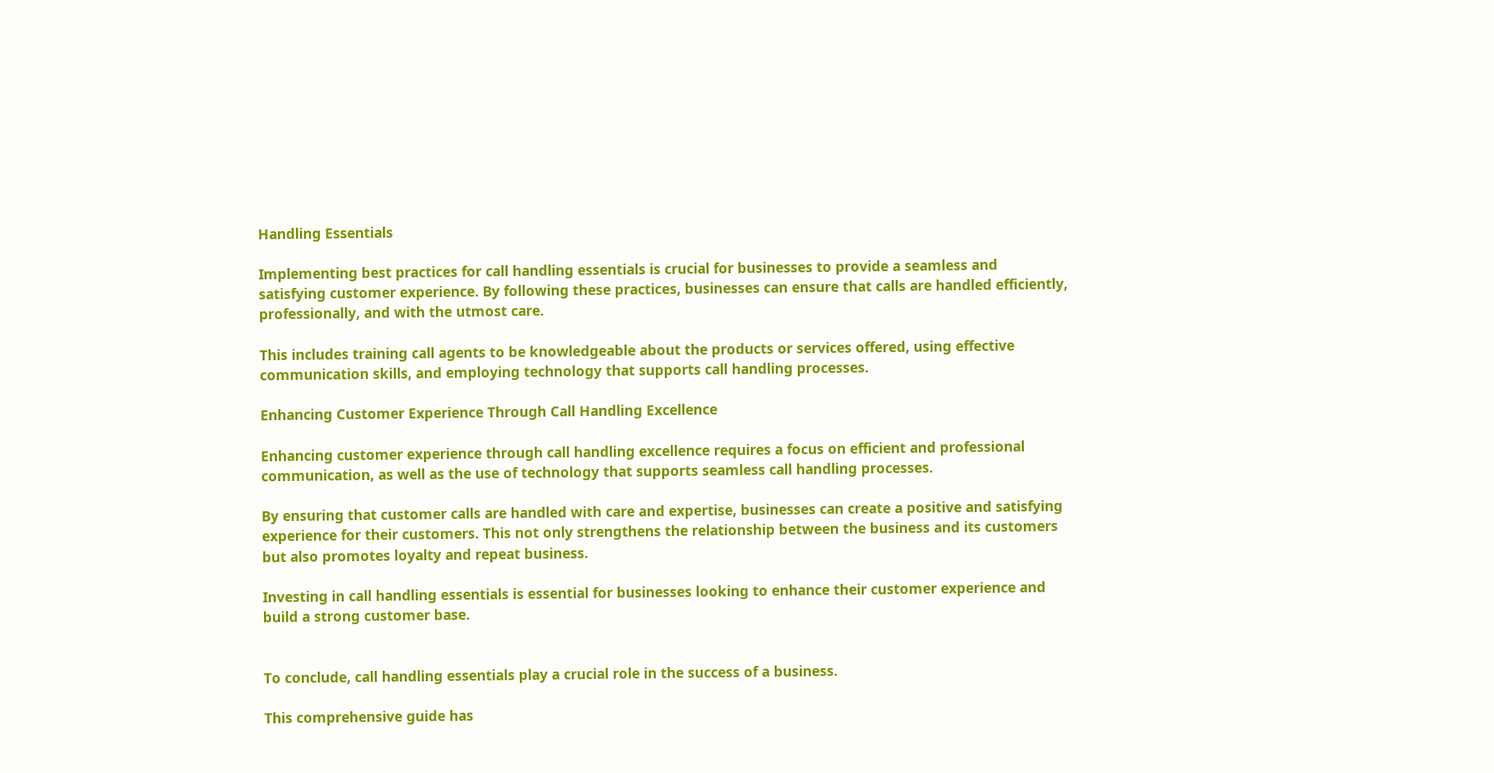Handling Essentials

Implementing best practices for call handling essentials is crucial for businesses to provide a seamless and satisfying customer experience. By following these practices, businesses can ensure that calls are handled efficiently, professionally, and with the utmost care.

This includes training call agents to be knowledgeable about the products or services offered, using effective communication skills, and employing technology that supports call handling processes.

Enhancing Customer Experience Through Call Handling Excellence

Enhancing customer experience through call handling excellence requires a focus on efficient and professional communication, as well as the use of technology that supports seamless call handling processes.

By ensuring that customer calls are handled with care and expertise, businesses can create a positive and satisfying experience for their customers. This not only strengthens the relationship between the business and its customers but also promotes loyalty and repeat business.

Investing in call handling essentials is essential for businesses looking to enhance their customer experience and build a strong customer base.


To conclude, call handling essentials play a crucial role in the success of a business.

This comprehensive guide has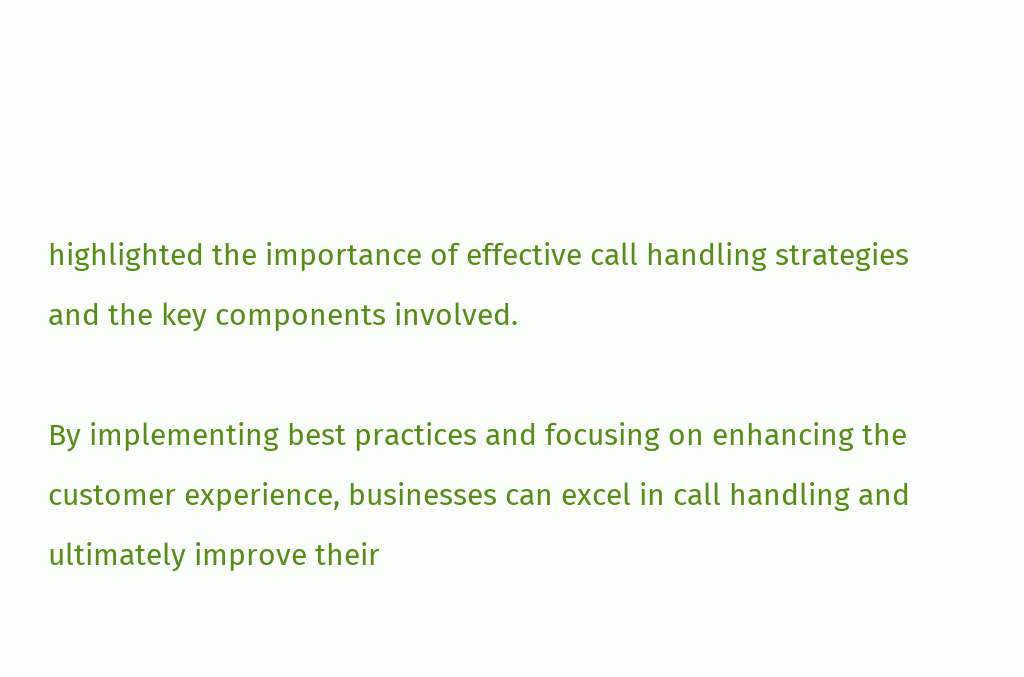highlighted the importance of effective call handling strategies and the key components involved.

By implementing best practices and focusing on enhancing the customer experience, businesses can excel in call handling and ultimately improve their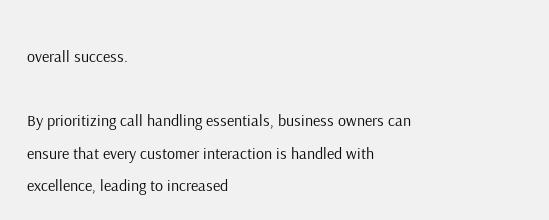overall success.

By prioritizing call handling essentials, business owners can ensure that every customer interaction is handled with excellence, leading to increased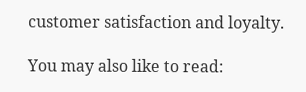customer satisfaction and loyalty.

You may also like to read: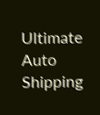Ultimate Auto Shipping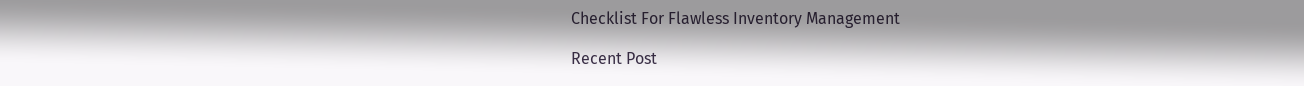Checklist For Flawless Inventory Management

Recent Post